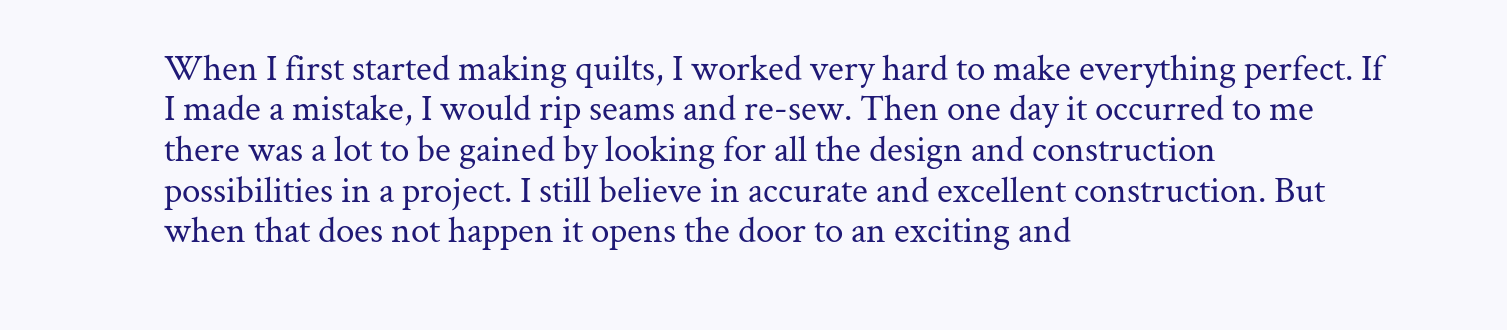When I first started making quilts, I worked very hard to make everything perfect. If I made a mistake, I would rip seams and re-sew. Then one day it occurred to me there was a lot to be gained by looking for all the design and construction possibilities in a project. I still believe in accurate and excellent construction. But when that does not happen it opens the door to an exciting and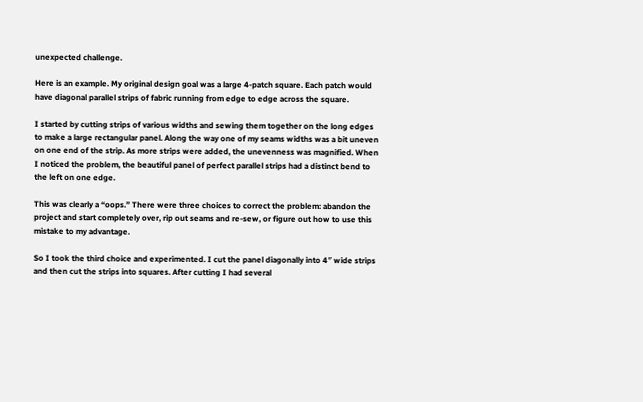unexpected challenge.

Here is an example. My original design goal was a large 4-patch square. Each patch would have diagonal parallel strips of fabric running from edge to edge across the square.

I started by cutting strips of various widths and sewing them together on the long edges to make a large rectangular panel. Along the way one of my seams widths was a bit uneven on one end of the strip. As more strips were added, the unevenness was magnified. When I noticed the problem, the beautiful panel of perfect parallel strips had a distinct bend to the left on one edge.

This was clearly a “oops.” There were three choices to correct the problem: abandon the project and start completely over, rip out seams and re-sew, or figure out how to use this mistake to my advantage.

So I took the third choice and experimented. I cut the panel diagonally into 4″ wide strips and then cut the strips into squares. After cutting I had several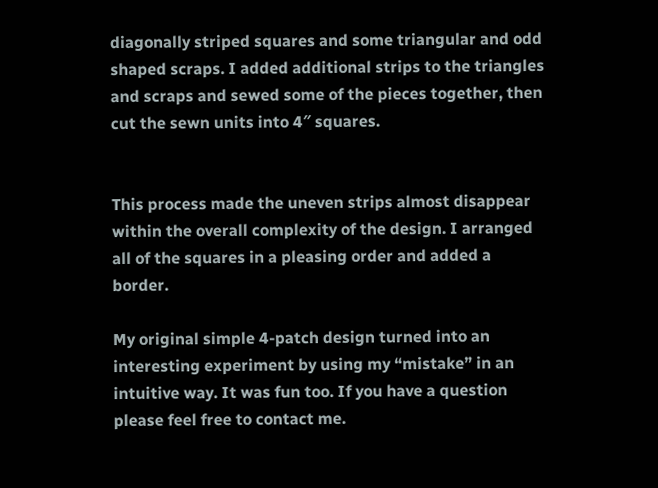diagonally striped squares and some triangular and odd shaped scraps. I added additional strips to the triangles and scraps and sewed some of the pieces together, then cut the sewn units into 4″ squares.


This process made the uneven strips almost disappear within the overall complexity of the design. I arranged all of the squares in a pleasing order and added a border.

My original simple 4-patch design turned into an interesting experiment by using my “mistake” in an intuitive way. It was fun too. If you have a question please feel free to contact me.